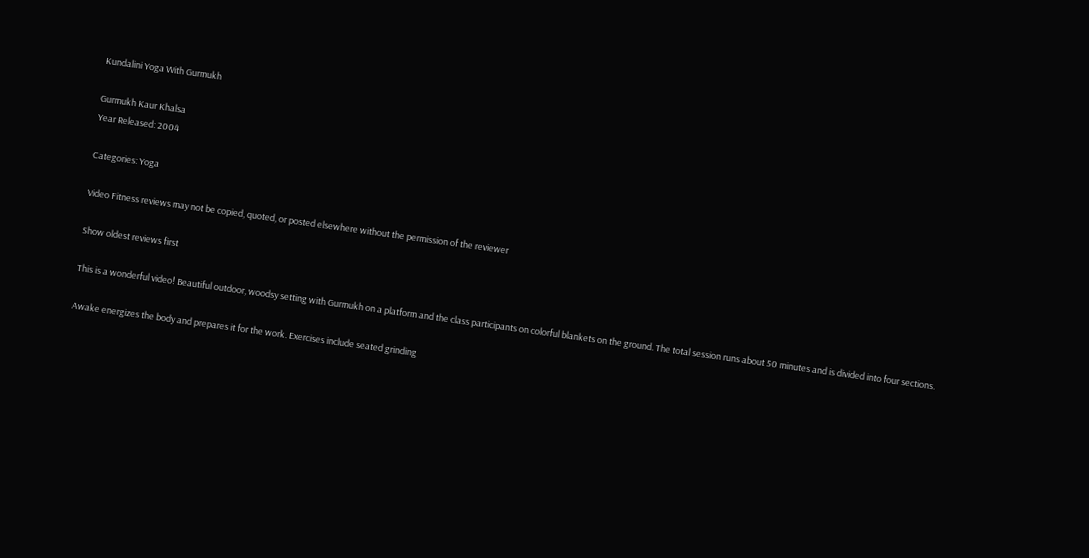Kundalini Yoga With Gurmukh

Gurmukh Kaur Khalsa
Year Released: 2004

Categories: Yoga

Video Fitness reviews may not be copied, quoted, or posted elsewhere without the permission of the reviewer

Show oldest reviews first

This is a wonderful video! Beautiful outdoor, woodsy setting with Gurmukh on a platform and the class participants on colorful blankets on the ground. The total session runs about 50 minutes and is divided into four sections.

Awake energizes the body and prepares it for the work. Exercises include seated grinding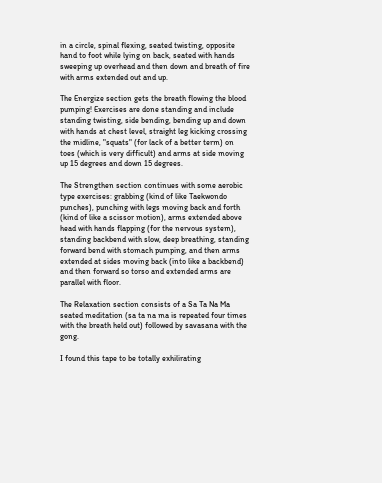in a circle, spinal flexing, seated twisting, opposite hand to foot while lying on back, seated with hands sweeping up overhead and then down and breath of fire with arms extended out and up.

The Energize section gets the breath flowing the blood pumping! Exercises are done standing and include standing twisting, side bending, bending up and down with hands at chest level, straight leg kicking crossing the midline, "squats" (for lack of a better term) on toes (which is very difficult) and arms at side moving up 15 degrees and down 15 degrees.

The Strengthen section continues with some aerobic type exercises: grabbing (kind of like Taekwondo punches), punching with legs moving back and forth (kind of like a scissor motion), arms extended above head with hands flapping (for the nervous system), standing backbend with slow, deep breathing, standing forward bend with stomach pumping, and then arms extended at sides moving back (into like a backbend) and then forward so torso and extended arms are parallel with floor.

The Relaxation section consists of a Sa Ta Na Ma seated meditation (sa ta na ma is repeated four times with the breath held out) followed by savasana with the gong.

I found this tape to be totally exhilirating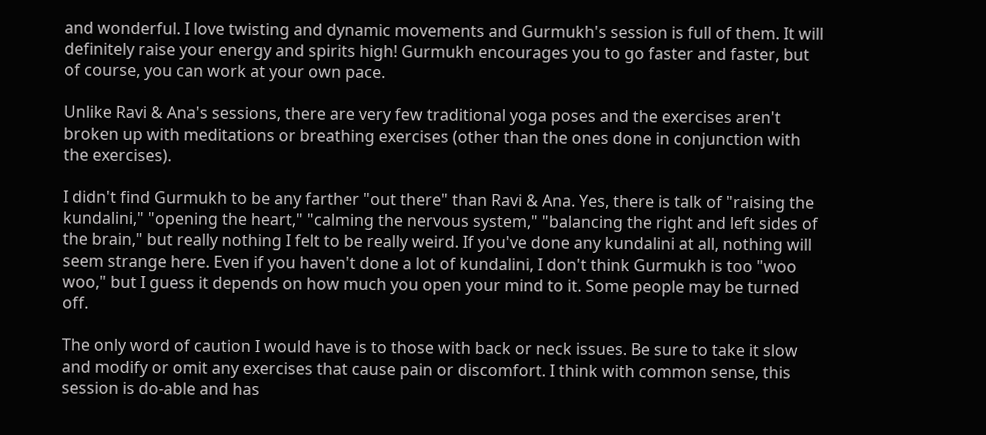and wonderful. I love twisting and dynamic movements and Gurmukh's session is full of them. It will definitely raise your energy and spirits high! Gurmukh encourages you to go faster and faster, but of course, you can work at your own pace.

Unlike Ravi & Ana's sessions, there are very few traditional yoga poses and the exercises aren't broken up with meditations or breathing exercises (other than the ones done in conjunction with the exercises).

I didn't find Gurmukh to be any farther "out there" than Ravi & Ana. Yes, there is talk of "raising the kundalini," "opening the heart," "calming the nervous system," "balancing the right and left sides of the brain," but really nothing I felt to be really weird. If you've done any kundalini at all, nothing will seem strange here. Even if you haven't done a lot of kundalini, I don't think Gurmukh is too "woo woo," but I guess it depends on how much you open your mind to it. Some people may be turned off.

The only word of caution I would have is to those with back or neck issues. Be sure to take it slow and modify or omit any exercises that cause pain or discomfort. I think with common sense, this session is do-able and has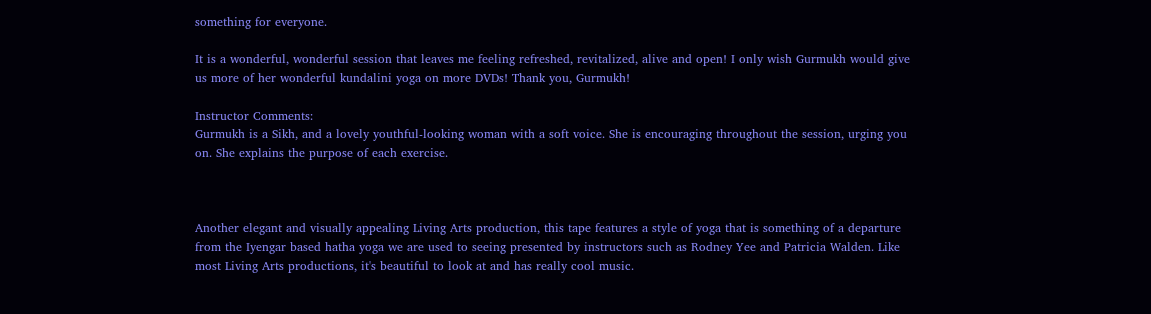something for everyone.

It is a wonderful, wonderful session that leaves me feeling refreshed, revitalized, alive and open! I only wish Gurmukh would give us more of her wonderful kundalini yoga on more DVDs! Thank you, Gurmukh!

Instructor Comments:
Gurmukh is a Sikh, and a lovely youthful-looking woman with a soft voice. She is encouraging throughout the session, urging you on. She explains the purpose of each exercise.



Another elegant and visually appealing Living Arts production, this tape features a style of yoga that is something of a departure from the Iyengar based hatha yoga we are used to seeing presented by instructors such as Rodney Yee and Patricia Walden. Like most Living Arts productions, it's beautiful to look at and has really cool music.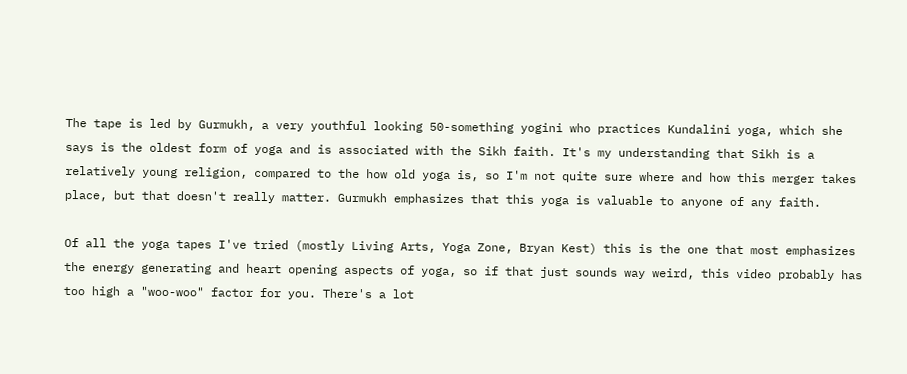The tape is led by Gurmukh, a very youthful looking 50-something yogini who practices Kundalini yoga, which she says is the oldest form of yoga and is associated with the Sikh faith. It's my understanding that Sikh is a relatively young religion, compared to the how old yoga is, so I'm not quite sure where and how this merger takes place, but that doesn't really matter. Gurmukh emphasizes that this yoga is valuable to anyone of any faith.

Of all the yoga tapes I've tried (mostly Living Arts, Yoga Zone, Bryan Kest) this is the one that most emphasizes the energy generating and heart opening aspects of yoga, so if that just sounds way weird, this video probably has too high a "woo-woo" factor for you. There's a lot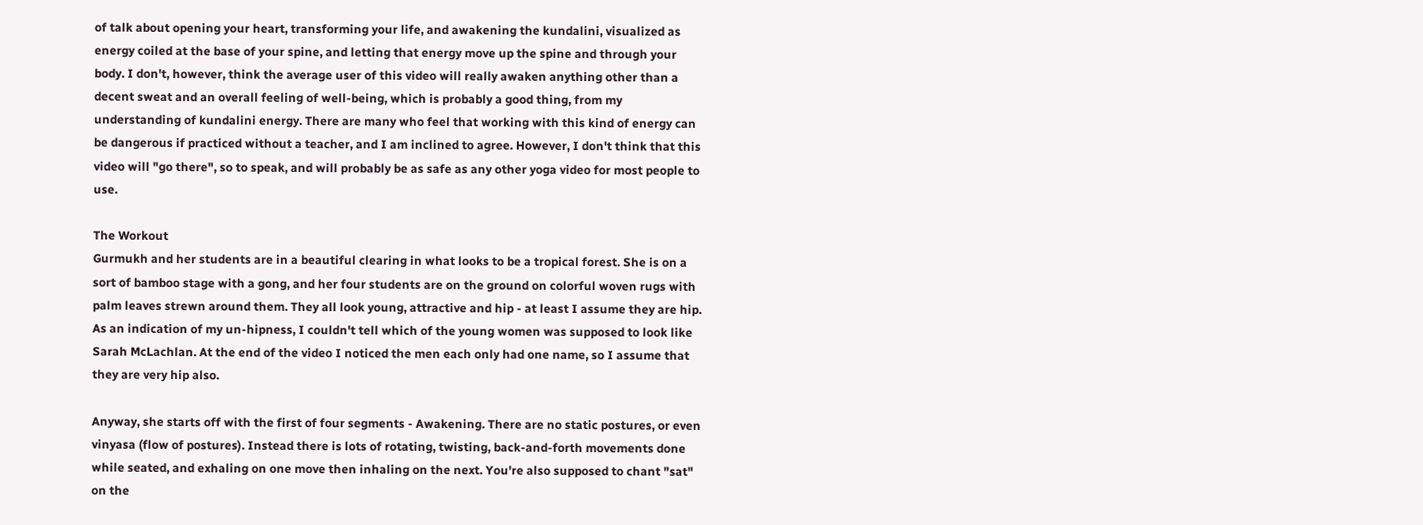of talk about opening your heart, transforming your life, and awakening the kundalini, visualized as energy coiled at the base of your spine, and letting that energy move up the spine and through your body. I don't, however, think the average user of this video will really awaken anything other than a decent sweat and an overall feeling of well-being, which is probably a good thing, from my understanding of kundalini energy. There are many who feel that working with this kind of energy can be dangerous if practiced without a teacher, and I am inclined to agree. However, I don't think that this video will "go there", so to speak, and will probably be as safe as any other yoga video for most people to use.

The Workout
Gurmukh and her students are in a beautiful clearing in what looks to be a tropical forest. She is on a sort of bamboo stage with a gong, and her four students are on the ground on colorful woven rugs with palm leaves strewn around them. They all look young, attractive and hip - at least I assume they are hip. As an indication of my un-hipness, I couldn't tell which of the young women was supposed to look like Sarah McLachlan. At the end of the video I noticed the men each only had one name, so I assume that they are very hip also.

Anyway, she starts off with the first of four segments - Awakening. There are no static postures, or even vinyasa (flow of postures). Instead there is lots of rotating, twisting, back-and-forth movements done while seated, and exhaling on one move then inhaling on the next. You're also supposed to chant "sat" on the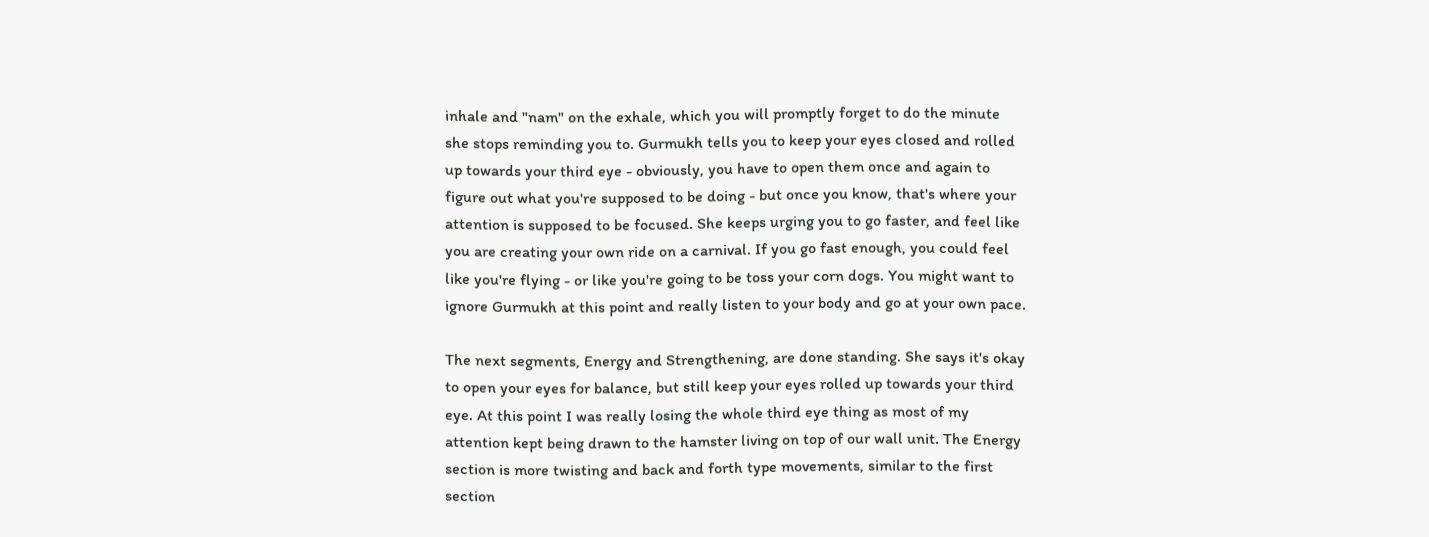inhale and "nam" on the exhale, which you will promptly forget to do the minute she stops reminding you to. Gurmukh tells you to keep your eyes closed and rolled up towards your third eye - obviously, you have to open them once and again to figure out what you're supposed to be doing - but once you know, that's where your attention is supposed to be focused. She keeps urging you to go faster, and feel like you are creating your own ride on a carnival. If you go fast enough, you could feel like you're flying - or like you're going to be toss your corn dogs. You might want to ignore Gurmukh at this point and really listen to your body and go at your own pace.

The next segments, Energy and Strengthening, are done standing. She says it's okay to open your eyes for balance, but still keep your eyes rolled up towards your third eye. At this point I was really losing the whole third eye thing as most of my attention kept being drawn to the hamster living on top of our wall unit. The Energy section is more twisting and back and forth type movements, similar to the first section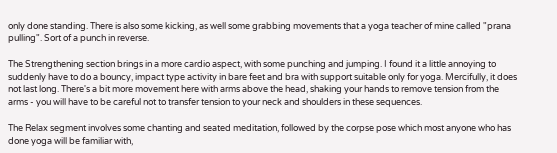only done standing. There is also some kicking, as well some grabbing movements that a yoga teacher of mine called "prana pulling". Sort of a punch in reverse.

The Strengthening section brings in a more cardio aspect, with some punching and jumping. I found it a little annoying to suddenly have to do a bouncy, impact type activity in bare feet and bra with support suitable only for yoga. Mercifully, it does not last long. There's a bit more movement here with arms above the head, shaking your hands to remove tension from the arms - you will have to be careful not to transfer tension to your neck and shoulders in these sequences.

The Relax segment involves some chanting and seated meditation, followed by the corpse pose which most anyone who has done yoga will be familiar with,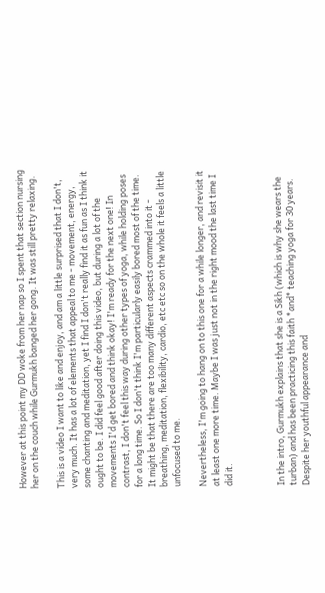However at this point my DD woke from her nap so I spent that section nursing her on the couch while Gurmukh banged her gong. It was still pretty relaxing.

This is a video I want to like and enjoy, and am a little surprised that I don't, very much. It has a lot of elements that appeal to me - movement, energy, some chanting and meditation, yet I find I don't really find it as fun as I think it ought to be. I did feel good after doing this video, but during a lot of the movements I'd get bored and think okay! I'm ready for the next one! In contrast, I don't feel this way during other types of yoga, while holding poses for a long time. So I don't think I'm particularly easily bored most of the time. It might be that there are too many different aspects crammed into it - breathing, meditation, flexibility, cardio, etc etc so on the whole it feels a little unfocused to me.

Nevertheless, I'm going to hang on to this one for a while longer, and revisit it at least one more time. Maybe I was just not in the right mood the last time I did it.



In the intro, Gurmukh explains that she is a Sikh (which is why she wears the turban) and has been practicing this faith *and* teaching yoga for 30 years. Despite her youthful appearance and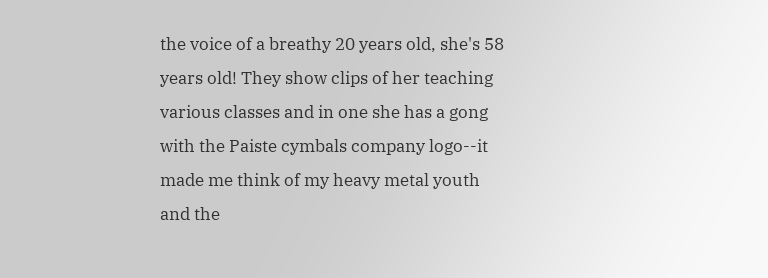the voice of a breathy 20 years old, she's 58 years old! They show clips of her teaching various classes and in one she has a gong with the Paiste cymbals company logo--it made me think of my heavy metal youth and the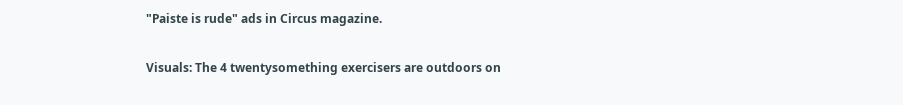"Paiste is rude" ads in Circus magazine.

Visuals: The 4 twentysomething exercisers are outdoors on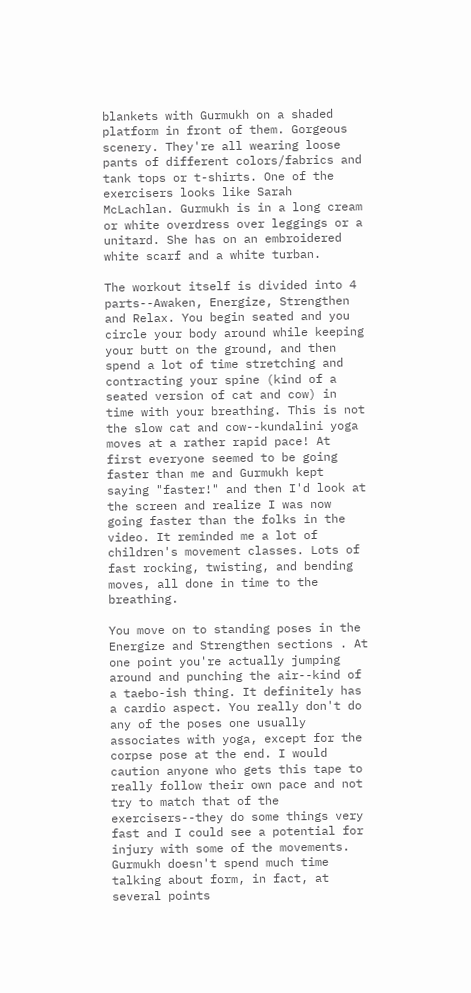blankets with Gurmukh on a shaded platform in front of them. Gorgeous scenery. They're all wearing loose pants of different colors/fabrics and tank tops or t-shirts. One of the exercisers looks like Sarah McLachlan. Gurmukh is in a long cream or white overdress over leggings or a unitard. She has on an embroidered white scarf and a white turban.

The workout itself is divided into 4 parts--Awaken, Energize, Strengthen and Relax. You begin seated and you circle your body around while keeping your butt on the ground, and then spend a lot of time stretching and contracting your spine (kind of a seated version of cat and cow) in time with your breathing. This is not the slow cat and cow--kundalini yoga moves at a rather rapid pace! At first everyone seemed to be going faster than me and Gurmukh kept saying "faster!" and then I'd look at the screen and realize I was now going faster than the folks in the video. It reminded me a lot of children's movement classes. Lots of fast rocking, twisting, and bending moves, all done in time to the breathing.

You move on to standing poses in the Energize and Strengthen sections . At one point you're actually jumping around and punching the air--kind of a taebo-ish thing. It definitely has a cardio aspect. You really don't do any of the poses one usually associates with yoga, except for the corpse pose at the end. I would caution anyone who gets this tape to really follow their own pace and not try to match that of the exercisers--they do some things very fast and I could see a potential for injury with some of the movements. Gurmukh doesn't spend much time talking about form, in fact, at several points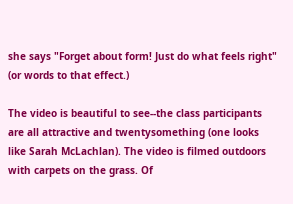she says "Forget about form! Just do what feels right" (or words to that effect.)

The video is beautiful to see--the class participants are all attractive and twentysomething (one looks like Sarah McLachlan). The video is filmed outdoors with carpets on the grass. Of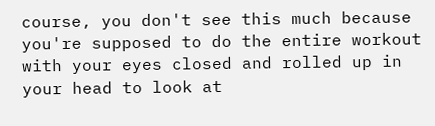course, you don't see this much because you're supposed to do the entire workout with your eyes closed and rolled up in your head to look at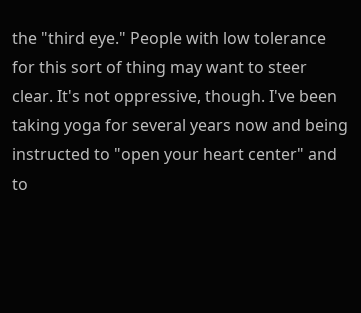the "third eye." People with low tolerance for this sort of thing may want to steer clear. It's not oppressive, though. I've been taking yoga for several years now and being instructed to "open your heart center" and to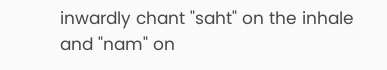inwardly chant "saht" on the inhale and "nam" on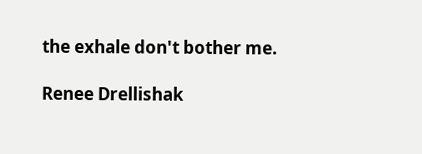the exhale don't bother me.

Renee Drellishak